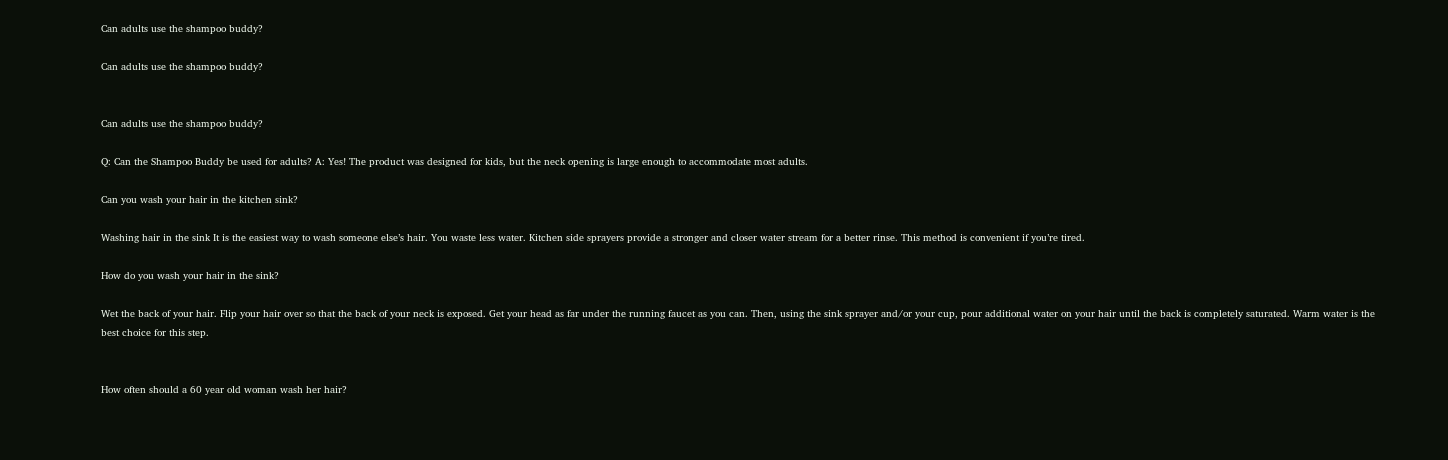Can adults use the shampoo buddy?

Can adults use the shampoo buddy?


Can adults use the shampoo buddy?

Q: Can the Shampoo Buddy be used for adults? A: Yes! The product was designed for kids, but the neck opening is large enough to accommodate most adults.

Can you wash your hair in the kitchen sink?

Washing hair in the sink It is the easiest way to wash someone else’s hair. You waste less water. Kitchen side sprayers provide a stronger and closer water stream for a better rinse. This method is convenient if you’re tired.

How do you wash your hair in the sink?

Wet the back of your hair. Flip your hair over so that the back of your neck is exposed. Get your head as far under the running faucet as you can. Then, using the sink sprayer and/or your cup, pour additional water on your hair until the back is completely saturated. Warm water is the best choice for this step.


How often should a 60 year old woman wash her hair?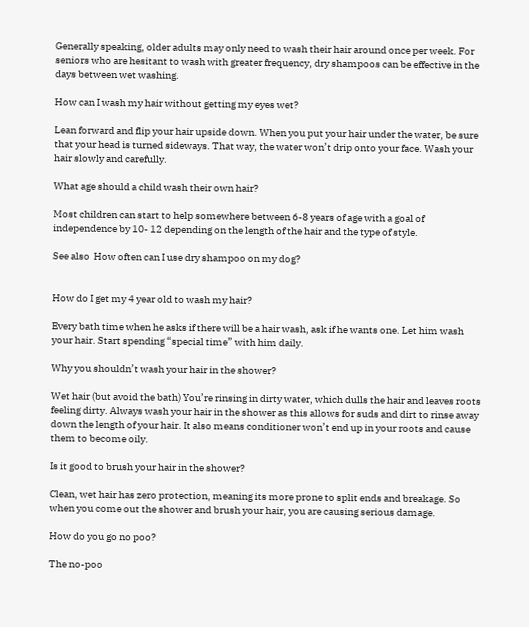Generally speaking, older adults may only need to wash their hair around once per week. For seniors who are hesitant to wash with greater frequency, dry shampoos can be effective in the days between wet washing.

How can I wash my hair without getting my eyes wet?

Lean forward and flip your hair upside down. When you put your hair under the water, be sure that your head is turned sideways. That way, the water won’t drip onto your face. Wash your hair slowly and carefully.

What age should a child wash their own hair?

Most children can start to help somewhere between 6-8 years of age with a goal of independence by 10- 12 depending on the length of the hair and the type of style.

See also  How often can I use dry shampoo on my dog?


How do I get my 4 year old to wash my hair?

Every bath time when he asks if there will be a hair wash, ask if he wants one. Let him wash your hair. Start spending “special time” with him daily.

Why you shouldn’t wash your hair in the shower?

Wet hair (but avoid the bath) You’re rinsing in dirty water, which dulls the hair and leaves roots feeling dirty. Always wash your hair in the shower as this allows for suds and dirt to rinse away down the length of your hair. It also means conditioner won’t end up in your roots and cause them to become oily.

Is it good to brush your hair in the shower?

Clean, wet hair has zero protection, meaning its more prone to split ends and breakage. So when you come out the shower and brush your hair, you are causing serious damage.

How do you go no poo?

The no-poo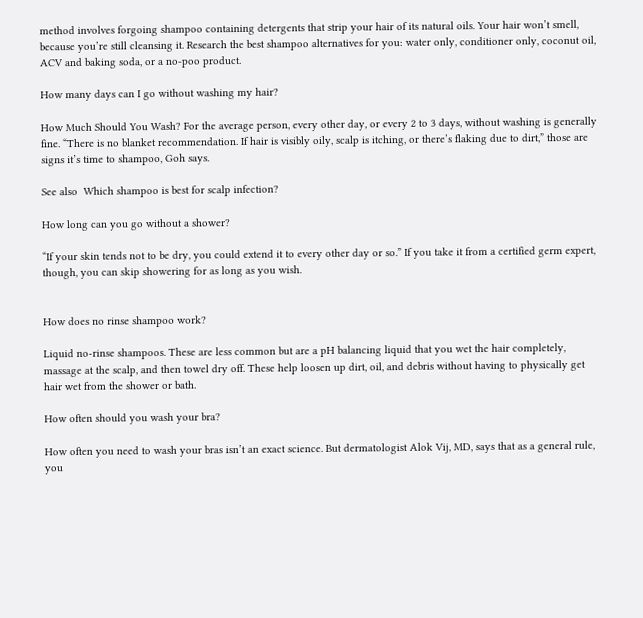method involves forgoing shampoo containing detergents that strip your hair of its natural oils. Your hair won’t smell, because you’re still cleansing it. Research the best shampoo alternatives for you: water only, conditioner only, coconut oil, ACV and baking soda, or a no-poo product.

How many days can I go without washing my hair?

How Much Should You Wash? For the average person, every other day, or every 2 to 3 days, without washing is generally fine. “There is no blanket recommendation. If hair is visibly oily, scalp is itching, or there’s flaking due to dirt,” those are signs it’s time to shampoo, Goh says.

See also  Which shampoo is best for scalp infection?

How long can you go without a shower?

“If your skin tends not to be dry, you could extend it to every other day or so.” If you take it from a certified germ expert, though, you can skip showering for as long as you wish.


How does no rinse shampoo work?

Liquid no-rinse shampoos. These are less common but are a pH balancing liquid that you wet the hair completely, massage at the scalp, and then towel dry off. These help loosen up dirt, oil, and debris without having to physically get hair wet from the shower or bath.

How often should you wash your bra?

How often you need to wash your bras isn’t an exact science. But dermatologist Alok Vij, MD, says that as a general rule, you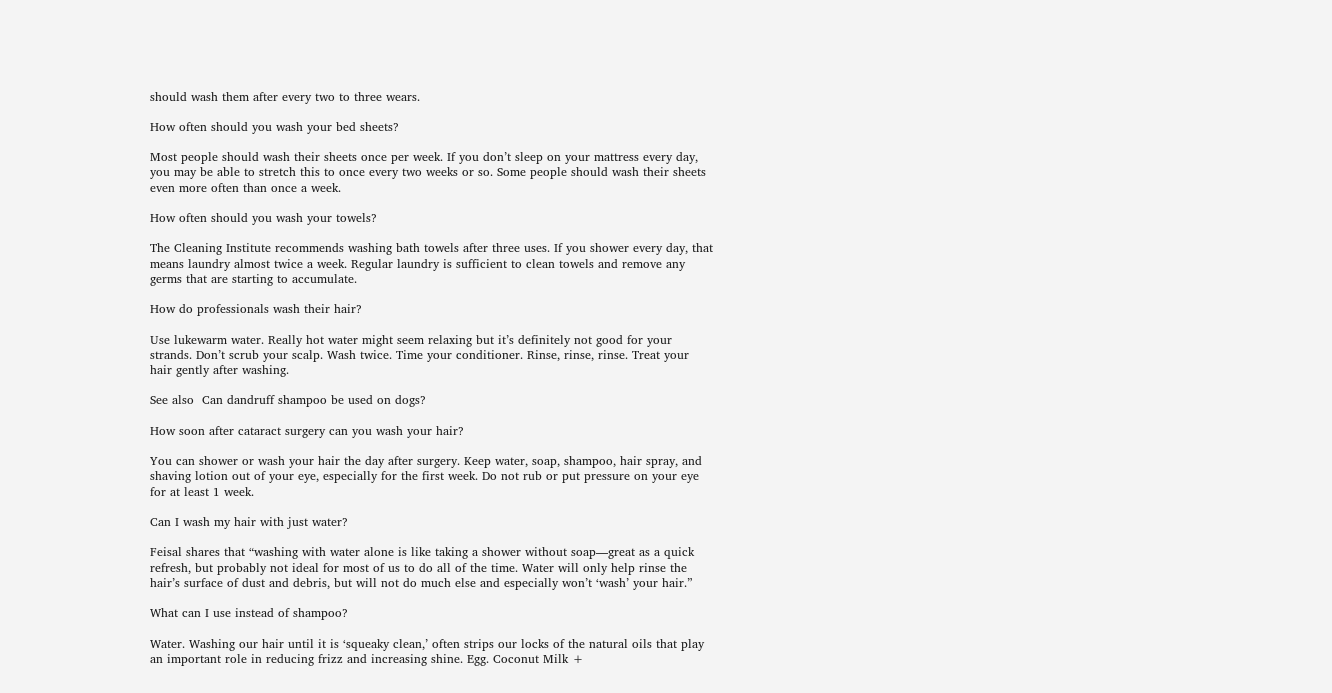should wash them after every two to three wears.

How often should you wash your bed sheets?

Most people should wash their sheets once per week. If you don’t sleep on your mattress every day, you may be able to stretch this to once every two weeks or so. Some people should wash their sheets even more often than once a week.

How often should you wash your towels?

The Cleaning Institute recommends washing bath towels after three uses. If you shower every day, that means laundry almost twice a week. Regular laundry is sufficient to clean towels and remove any germs that are starting to accumulate.

How do professionals wash their hair?

Use lukewarm water. Really hot water might seem relaxing but it’s definitely not good for your strands. Don’t scrub your scalp. Wash twice. Time your conditioner. Rinse, rinse, rinse. Treat your hair gently after washing.

See also  Can dandruff shampoo be used on dogs?

How soon after cataract surgery can you wash your hair?

You can shower or wash your hair the day after surgery. Keep water, soap, shampoo, hair spray, and shaving lotion out of your eye, especially for the first week. Do not rub or put pressure on your eye for at least 1 week.

Can I wash my hair with just water?

Feisal shares that “washing with water alone is like taking a shower without soap—great as a quick refresh, but probably not ideal for most of us to do all of the time. Water will only help rinse the hair’s surface of dust and debris, but will not do much else and especially won’t ‘wash’ your hair.”

What can I use instead of shampoo?

Water. Washing our hair until it is ‘squeaky clean,’ often strips our locks of the natural oils that play an important role in reducing frizz and increasing shine. Egg. Coconut Milk +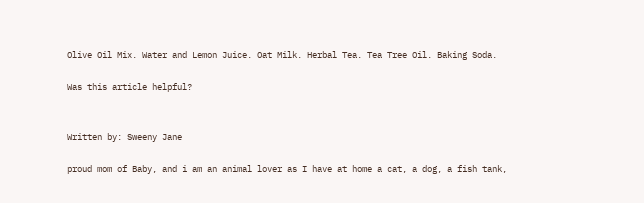Olive Oil Mix. Water and Lemon Juice. Oat Milk. Herbal Tea. Tea Tree Oil. Baking Soda.

Was this article helpful?


Written by: Sweeny Jane

proud mom of Baby, and i am an animal lover as I have at home a cat, a dog, a fish tank,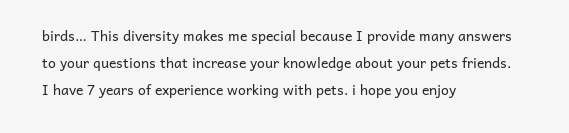birds… This diversity makes me special because I provide many answers to your questions that increase your knowledge about your pets friends. I have 7 years of experience working with pets. i hope you enjoy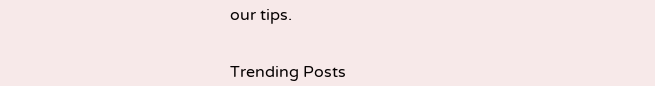our tips.


Trending Posts